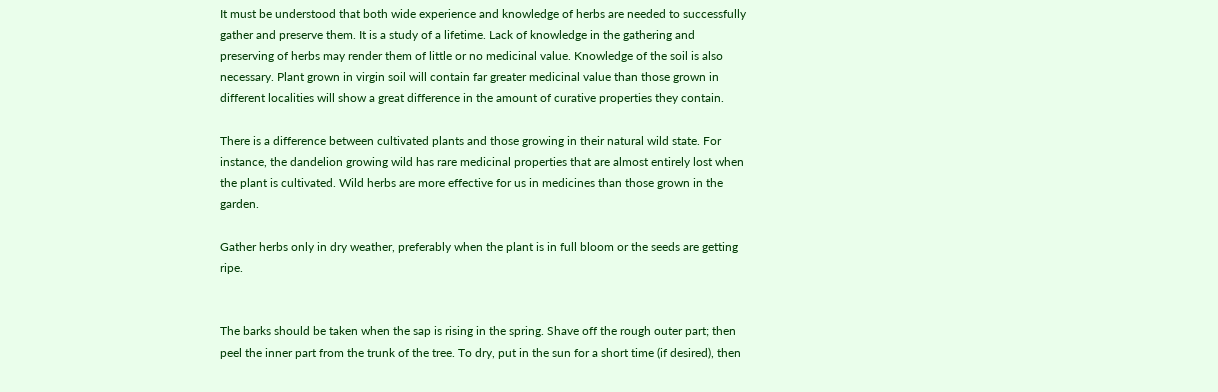It must be understood that both wide experience and knowledge of herbs are needed to successfully gather and preserve them. It is a study of a lifetime. Lack of knowledge in the gathering and preserving of herbs may render them of little or no medicinal value. Knowledge of the soil is also necessary. Plant grown in virgin soil will contain far greater medicinal value than those grown in different localities will show a great difference in the amount of curative properties they contain.

There is a difference between cultivated plants and those growing in their natural wild state. For instance, the dandelion growing wild has rare medicinal properties that are almost entirely lost when the plant is cultivated. Wild herbs are more effective for us in medicines than those grown in the garden.

Gather herbs only in dry weather, preferably when the plant is in full bloom or the seeds are getting ripe.


The barks should be taken when the sap is rising in the spring. Shave off the rough outer part; then peel the inner part from the trunk of the tree. To dry, put in the sun for a short time (if desired), then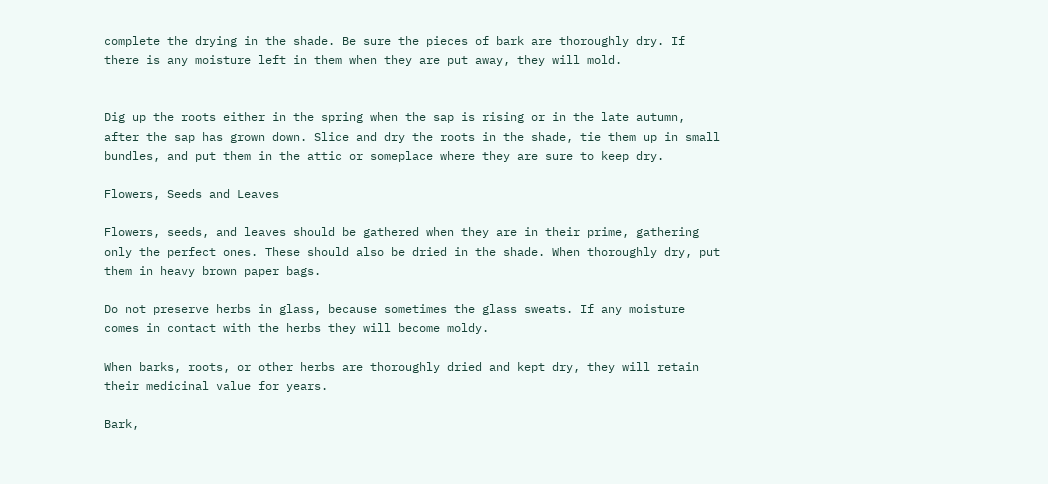complete the drying in the shade. Be sure the pieces of bark are thoroughly dry. If there is any moisture left in them when they are put away, they will mold.


Dig up the roots either in the spring when the sap is rising or in the late autumn, after the sap has grown down. Slice and dry the roots in the shade, tie them up in small bundles, and put them in the attic or someplace where they are sure to keep dry.

Flowers, Seeds and Leaves

Flowers, seeds, and leaves should be gathered when they are in their prime, gathering only the perfect ones. These should also be dried in the shade. When thoroughly dry, put them in heavy brown paper bags.

Do not preserve herbs in glass, because sometimes the glass sweats. If any moisture comes in contact with the herbs they will become moldy.

When barks, roots, or other herbs are thoroughly dried and kept dry, they will retain their medicinal value for years.

Bark,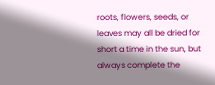roots, flowers, seeds, or leaves may all be dried for short a time in the sun, but always complete the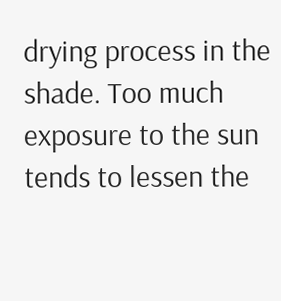drying process in the shade. Too much exposure to the sun tends to lessen the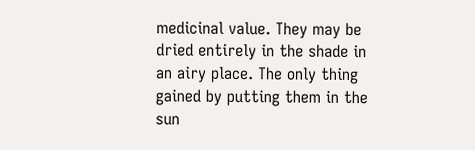medicinal value. They may be dried entirely in the shade in an airy place. The only thing gained by putting them in the sun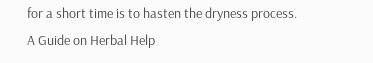for a short time is to hasten the dryness process.
A Guide on Herbal Help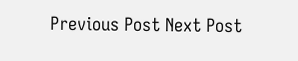Previous Post Next Post